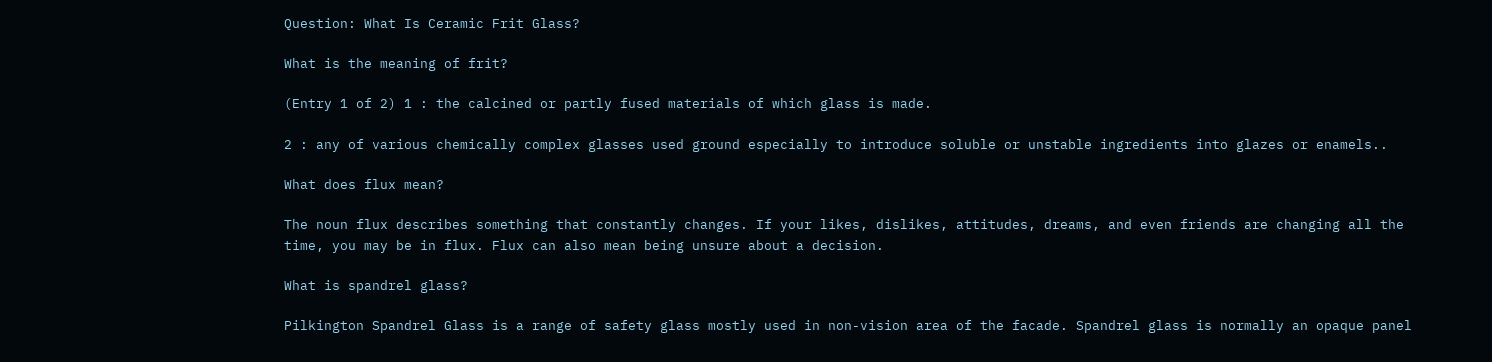Question: What Is Ceramic Frit Glass?

What is the meaning of frit?

(Entry 1 of 2) 1 : the calcined or partly fused materials of which glass is made.

2 : any of various chemically complex glasses used ground especially to introduce soluble or unstable ingredients into glazes or enamels..

What does flux mean?

The noun flux describes something that constantly changes. If your likes, dislikes, attitudes, dreams, and even friends are changing all the time, you may be in flux. Flux can also mean being unsure about a decision.

What is spandrel glass?

Pilkington Spandrel Glass is a range of safety glass mostly used in non-vision area of the facade. Spandrel glass is normally an opaque panel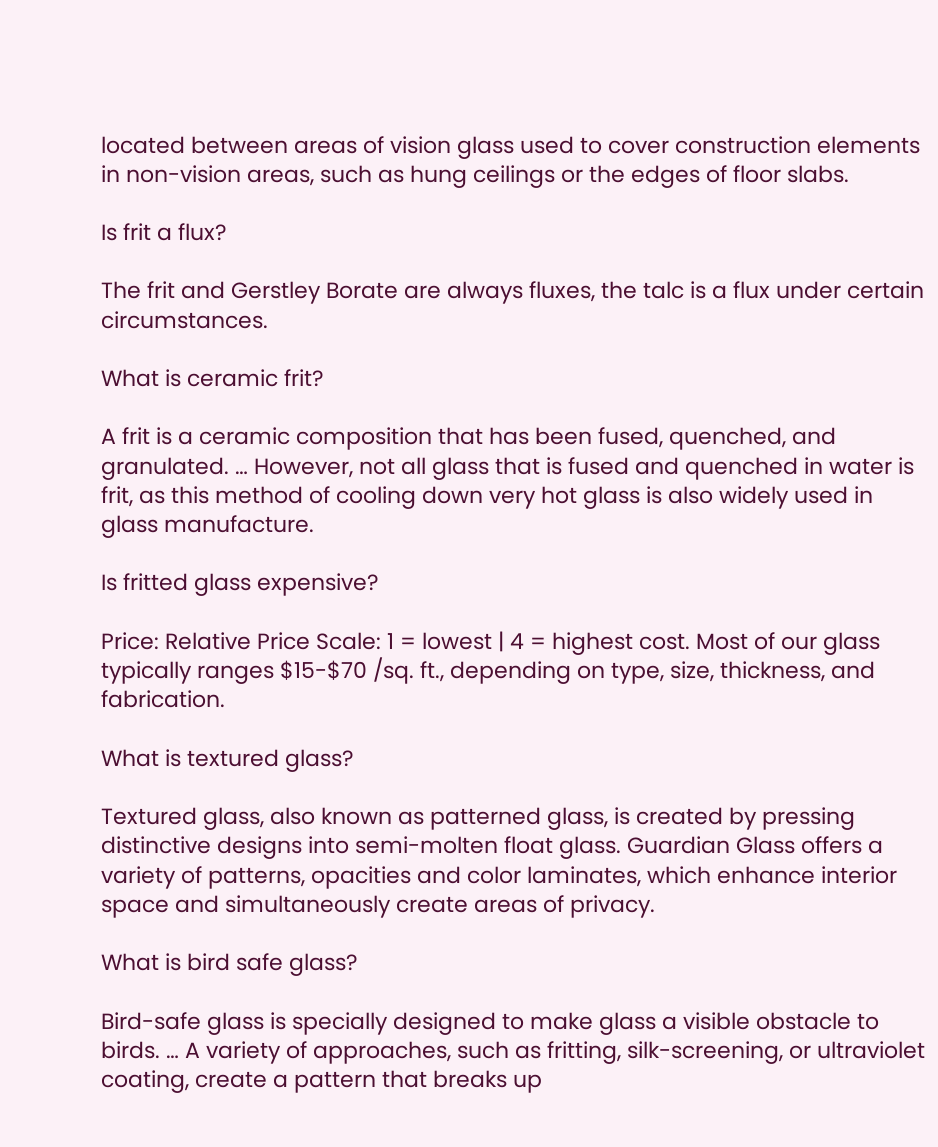located between areas of vision glass used to cover construction elements in non-vision areas, such as hung ceilings or the edges of floor slabs.

Is frit a flux?

The frit and Gerstley Borate are always fluxes, the talc is a flux under certain circumstances.

What is ceramic frit?

A frit is a ceramic composition that has been fused, quenched, and granulated. … However, not all glass that is fused and quenched in water is frit, as this method of cooling down very hot glass is also widely used in glass manufacture.

Is fritted glass expensive?

Price: Relative Price Scale: 1 = lowest | 4 = highest cost. Most of our glass typically ranges $15-$70 /sq. ft., depending on type, size, thickness, and fabrication.

What is textured glass?

Textured glass, also known as patterned glass, is created by pressing distinctive designs into semi-molten float glass. Guardian Glass offers a variety of patterns, opacities and color laminates, which enhance interior space and simultaneously create areas of privacy.

What is bird safe glass?

Bird-safe glass is specially designed to make glass a visible obstacle to birds. … A variety of approaches, such as fritting, silk-screening, or ultraviolet coating, create a pattern that breaks up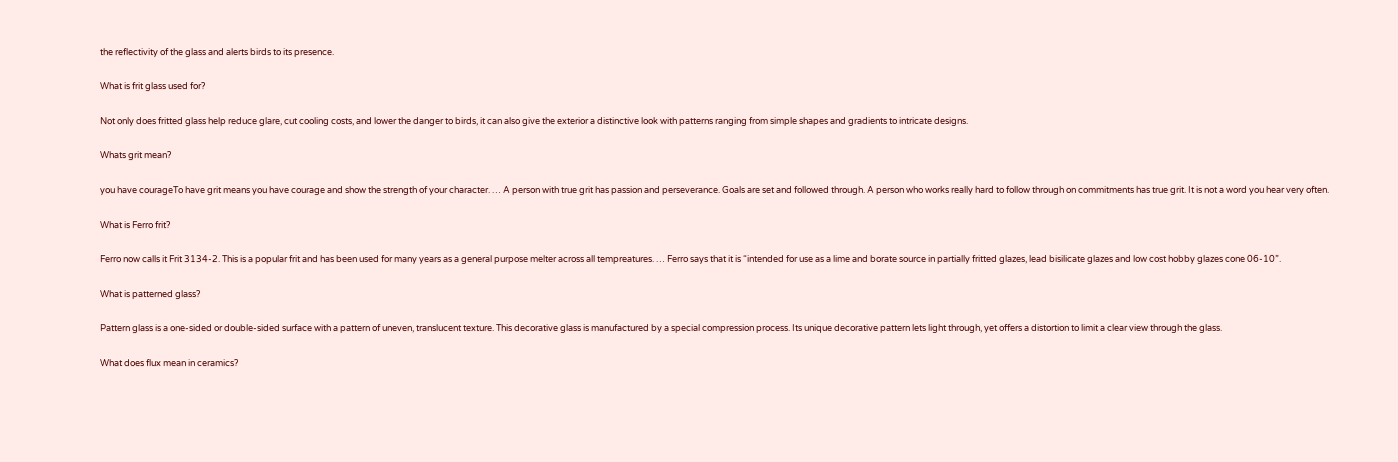the reflectivity of the glass and alerts birds to its presence.

What is frit glass used for?

Not only does fritted glass help reduce glare, cut cooling costs, and lower the danger to birds, it can also give the exterior a distinctive look with patterns ranging from simple shapes and gradients to intricate designs.

Whats grit mean?

you have courageTo have grit means you have courage and show the strength of your character. … A person with true grit has passion and perseverance. Goals are set and followed through. A person who works really hard to follow through on commitments has true grit. It is not a word you hear very often.

What is Ferro frit?

Ferro now calls it Frit 3134-2. This is a popular frit and has been used for many years as a general purpose melter across all tempreatures. … Ferro says that it is “intended for use as a lime and borate source in partially fritted glazes, lead bisilicate glazes and low cost hobby glazes cone 06-10”.

What is patterned glass?

Pattern glass is a one-sided or double-sided surface with a pattern of uneven, translucent texture. This decorative glass is manufactured by a special compression process. Its unique decorative pattern lets light through, yet offers a distortion to limit a clear view through the glass.

What does flux mean in ceramics?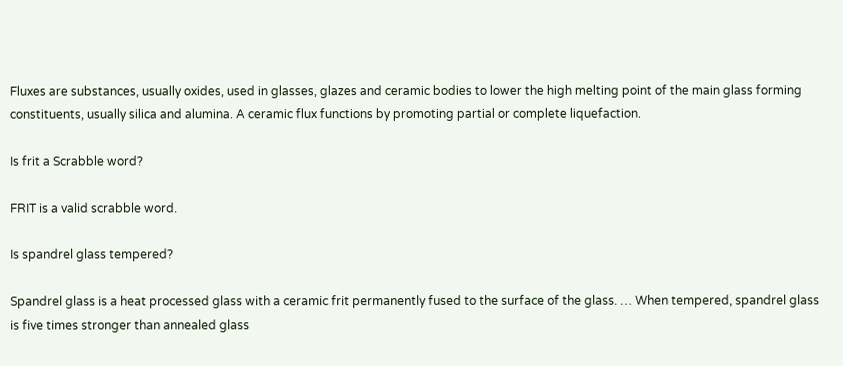Fluxes are substances, usually oxides, used in glasses, glazes and ceramic bodies to lower the high melting point of the main glass forming constituents, usually silica and alumina. A ceramic flux functions by promoting partial or complete liquefaction.

Is frit a Scrabble word?

FRIT is a valid scrabble word.

Is spandrel glass tempered?

Spandrel glass is a heat processed glass with a ceramic frit permanently fused to the surface of the glass. … When tempered, spandrel glass is five times stronger than annealed glass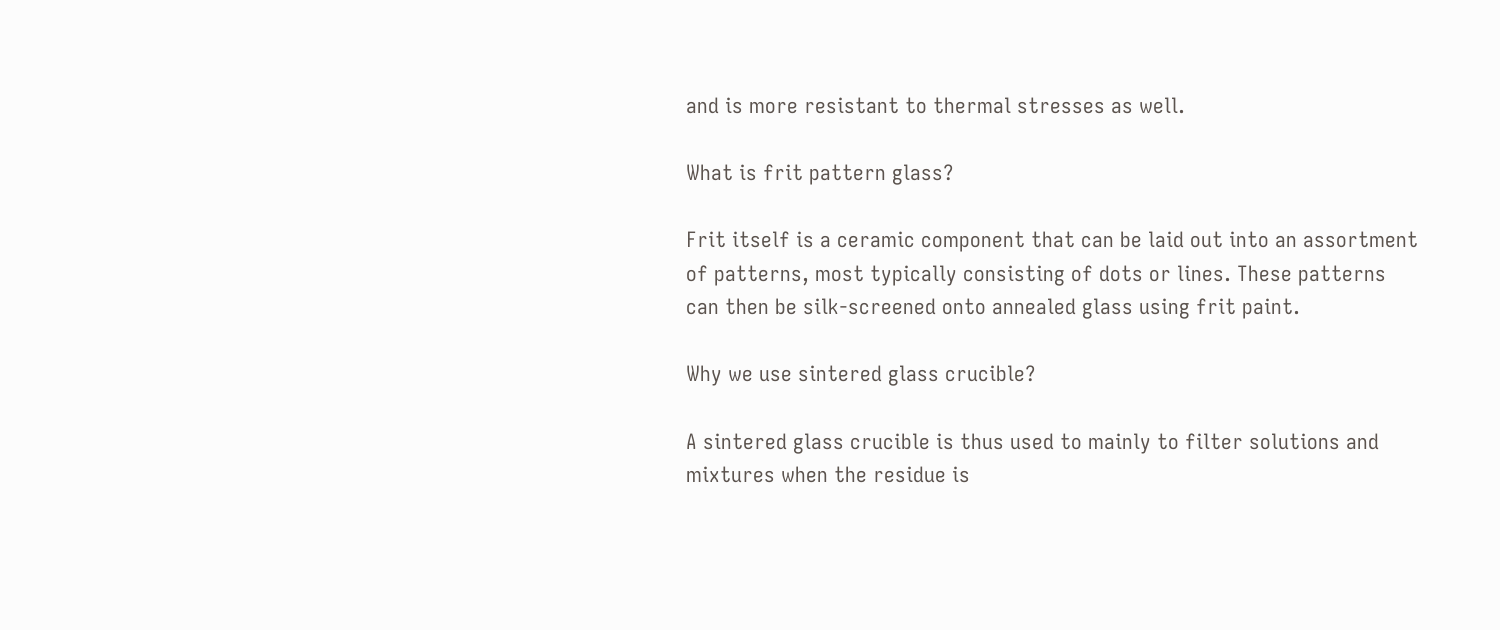and is more resistant to thermal stresses as well.

What is frit pattern glass?

Frit itself is a ceramic component that can be laid out into an assortment of patterns, most typically consisting of dots or lines. These patterns can then be silk-screened onto annealed glass using frit paint.

Why we use sintered glass crucible?

A sintered glass crucible is thus used to mainly to filter solutions and mixtures when the residue is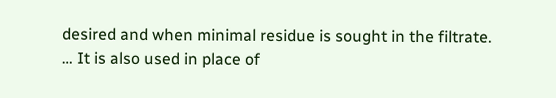desired and when minimal residue is sought in the filtrate. … It is also used in place of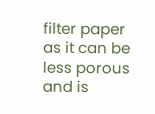filter paper as it can be less porous and is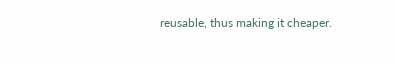reusable, thus making it cheaper.